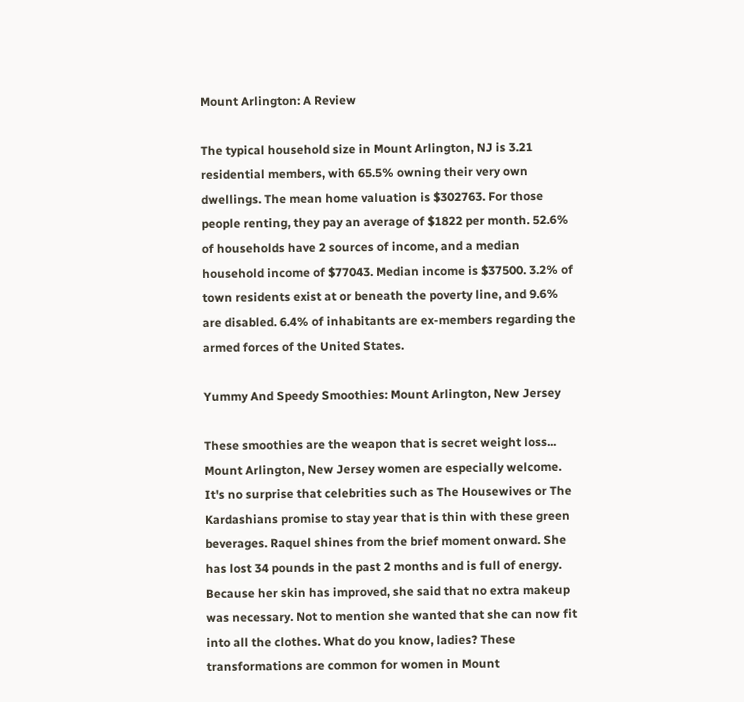Mount Arlington: A Review

The typical household size in Mount Arlington, NJ is 3.21 residential members, with 65.5% owning their very own dwellings. The mean home valuation is $302763. For those people renting, they pay an average of $1822 per month. 52.6% of households have 2 sources of income, and a median household income of $77043. Median income is $37500. 3.2% of town residents exist at or beneath the poverty line, and 9.6% are disabled. 6.4% of inhabitants are ex-members regarding the armed forces of the United States.

Yummy And Speedy Smoothies: Mount Arlington, New Jersey

These smoothies are the weapon that is secret weight loss... Mount Arlington, New Jersey women are especially welcome. It's no surprise that celebrities such as The Housewives or The Kardashians promise to stay year that is thin with these green beverages. Raquel shines from the brief moment onward. She has lost 34 pounds in the past 2 months and is full of energy. Because her skin has improved, she said that no extra makeup was necessary. Not to mention she wanted that she can now fit into all the clothes. What do you know, ladies? These transformations are common for women in Mount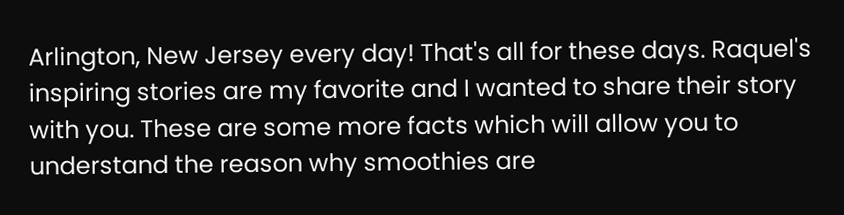Arlington, New Jersey every day! That's all for these days. Raquel's inspiring stories are my favorite and I wanted to share their story with you. These are some more facts which will allow you to understand the reason why smoothies are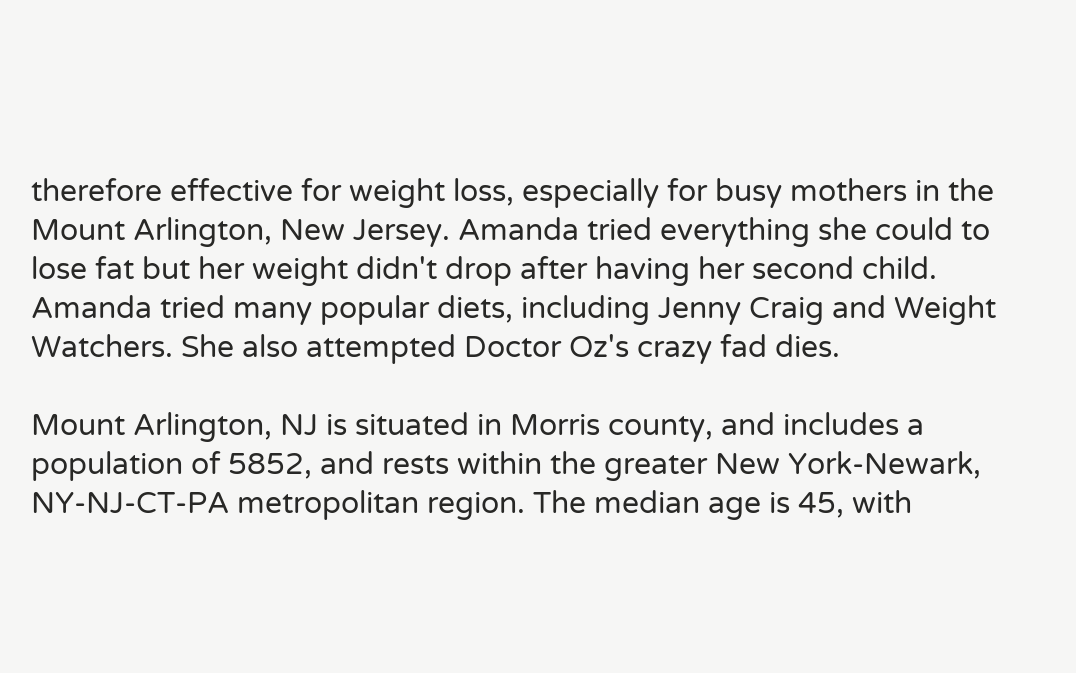therefore effective for weight loss, especially for busy mothers in the Mount Arlington, New Jersey. Amanda tried everything she could to lose fat but her weight didn't drop after having her second child. Amanda tried many popular diets, including Jenny Craig and Weight Watchers. She also attempted Doctor Oz's crazy fad dies.

Mount Arlington, NJ is situated in Morris county, and includes a population of 5852, and rests within the greater New York-Newark, NY-NJ-CT-PA metropolitan region. The median age is 45, with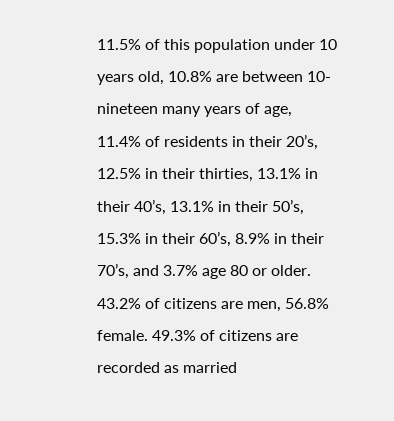11.5% of this population under 10 years old, 10.8% are between 10-nineteen many years of age, 11.4% of residents in their 20’s, 12.5% in their thirties, 13.1% in their 40’s, 13.1% in their 50’s, 15.3% in their 60’s, 8.9% in their 70’s, and 3.7% age 80 or older. 43.2% of citizens are men, 56.8% female. 49.3% of citizens are recorded as married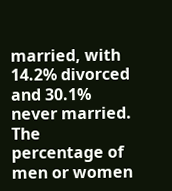married, with 14.2% divorced and 30.1% never married. The percentage of men or women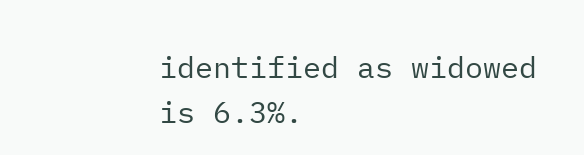identified as widowed is 6.3%.